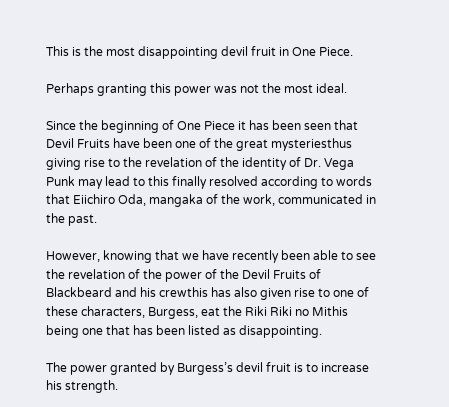This is the most disappointing devil fruit in One Piece.

Perhaps granting this power was not the most ideal.

Since the beginning of One Piece it has been seen that Devil Fruits have been one of the great mysteriesthus giving rise to the revelation of the identity of Dr. Vega Punk may lead to this finally resolved according to words that Eiichiro Oda, mangaka of the work, communicated in the past.

However, knowing that we have recently been able to see the revelation of the power of the Devil Fruits of Blackbeard and his crewthis has also given rise to one of these characters, Burgess, eat the Riki Riki no Mithis being one that has been listed as disappointing.

The power granted by Burgess’s devil fruit is to increase his strength.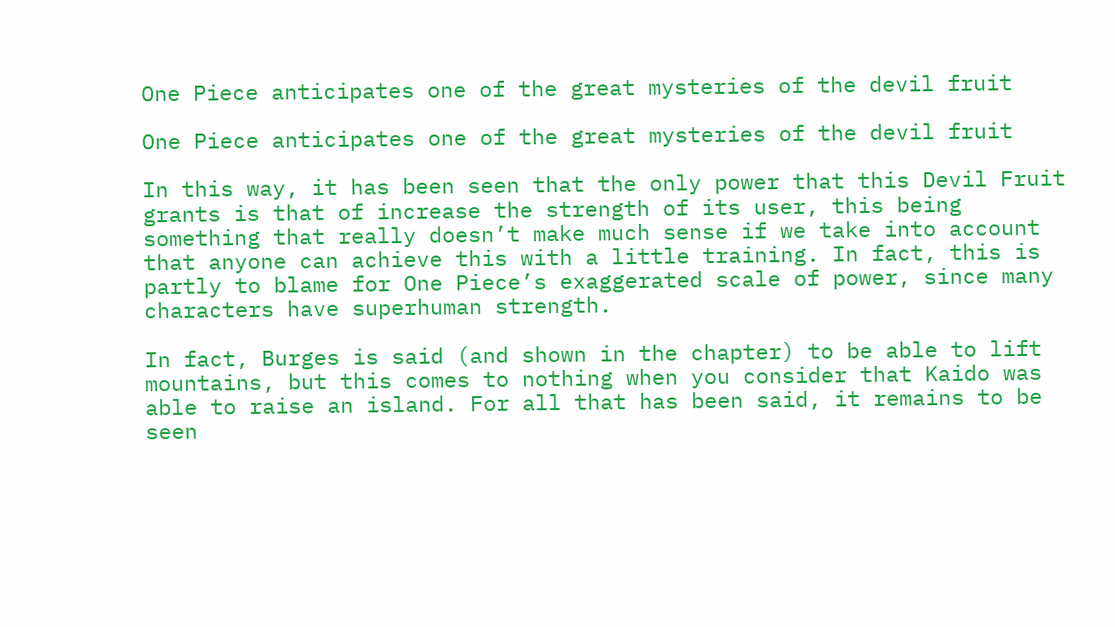One Piece anticipates one of the great mysteries of the devil fruit

One Piece anticipates one of the great mysteries of the devil fruit

In this way, it has been seen that the only power that this Devil Fruit grants is that of increase the strength of its user, this being something that really doesn’t make much sense if we take into account that anyone can achieve this with a little training. In fact, this is partly to blame for One Piece’s exaggerated scale of power, since many characters have superhuman strength.

In fact, Burges is said (and shown in the chapter) to be able to lift mountains, but this comes to nothing when you consider that Kaido was able to raise an island. For all that has been said, it remains to be seen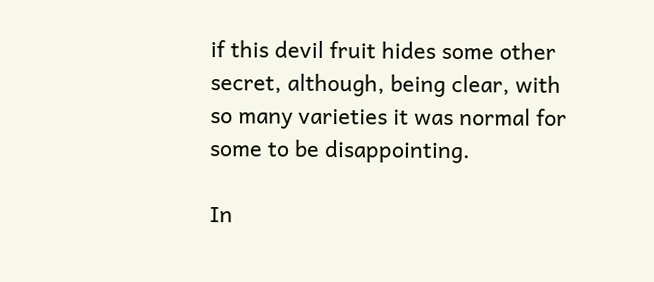if this devil fruit hides some other secret, although, being clear, with so many varieties it was normal for some to be disappointing.

In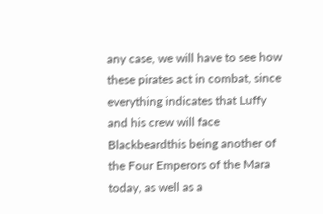any case, we will have to see how these pirates act in combat, since everything indicates that Luffy and his crew will face Blackbeardthis being another of the Four Emperors of the Mara today, as well as a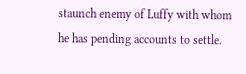staunch enemy of Luffy with whom he has pending accounts to settle.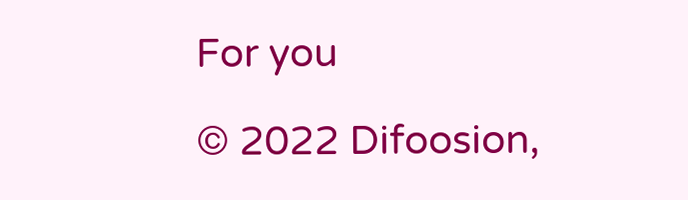For you

© 2022 Difoosion,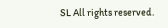SL All rights reserved.